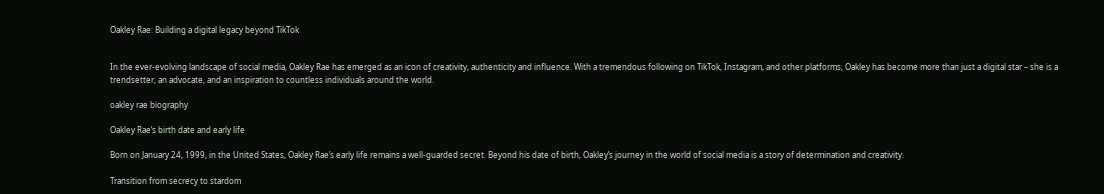Oakley Rae: Building a digital legacy beyond TikTok


In the ever-evolving landscape of social media, Oakley Rae has emerged as an icon of creativity, authenticity and influence. With a tremendous following on TikTok, Instagram, and other platforms, Oakley has become more than just a digital star – she is a trendsetter, an advocate, and an inspiration to countless individuals around the world.

oakley rae biography

Oakley Rae’s birth date and early life

Born on January 24, 1999, in the United States, Oakley Rae’s early life remains a well-guarded secret. Beyond his date of birth, Oakley’s journey in the world of social media is a story of determination and creativity.

Transition from secrecy to stardom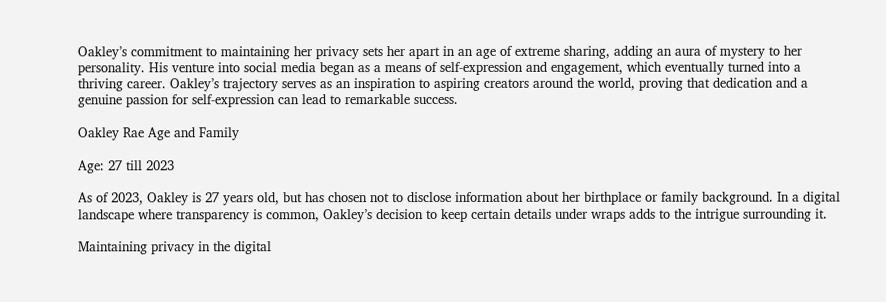Oakley’s commitment to maintaining her privacy sets her apart in an age of extreme sharing, adding an aura of mystery to her personality. His venture into social media began as a means of self-expression and engagement, which eventually turned into a thriving career. Oakley’s trajectory serves as an inspiration to aspiring creators around the world, proving that dedication and a genuine passion for self-expression can lead to remarkable success.

Oakley Rae Age and Family

Age: 27 till 2023

As of 2023, Oakley is 27 years old, but has chosen not to disclose information about her birthplace or family background. In a digital landscape where transparency is common, Oakley’s decision to keep certain details under wraps adds to the intrigue surrounding it.

Maintaining privacy in the digital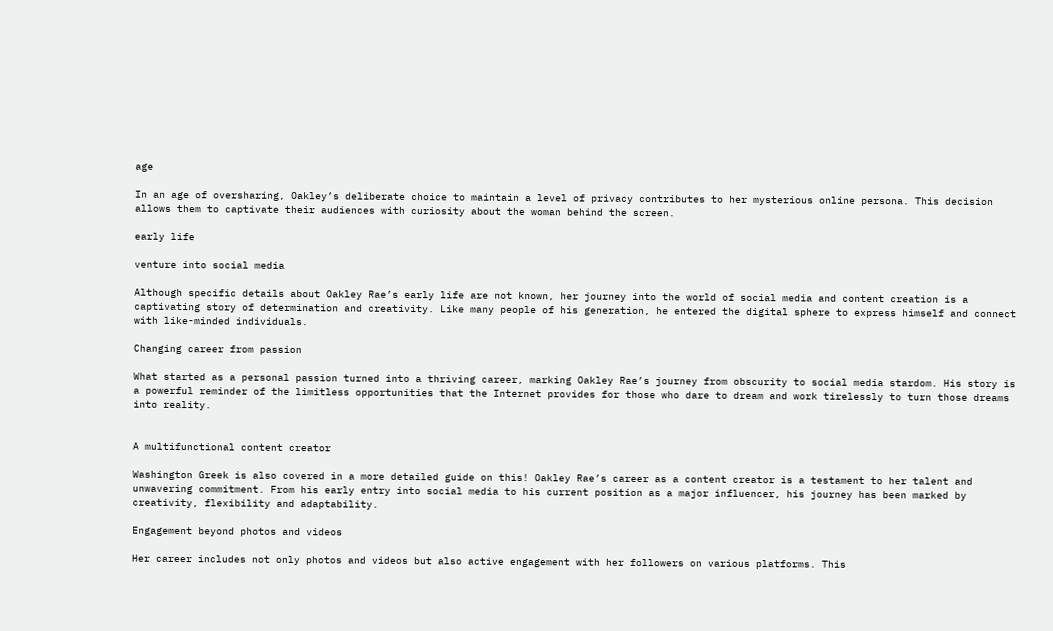age

In an age of oversharing, Oakley’s deliberate choice to maintain a level of privacy contributes to her mysterious online persona. This decision allows them to captivate their audiences with curiosity about the woman behind the screen.

early life

venture into social media

Although specific details about Oakley Rae’s early life are not known, her journey into the world of social media and content creation is a captivating story of determination and creativity. Like many people of his generation, he entered the digital sphere to express himself and connect with like-minded individuals.

Changing career from passion

What started as a personal passion turned into a thriving career, marking Oakley Rae’s journey from obscurity to social media stardom. His story is a powerful reminder of the limitless opportunities that the Internet provides for those who dare to dream and work tirelessly to turn those dreams into reality.


A multifunctional content creator

Washington Greek is also covered in a more detailed guide on this! Oakley Rae’s career as a content creator is a testament to her talent and unwavering commitment. From his early entry into social media to his current position as a major influencer, his journey has been marked by creativity, flexibility and adaptability.

Engagement beyond photos and videos

Her career includes not only photos and videos but also active engagement with her followers on various platforms. This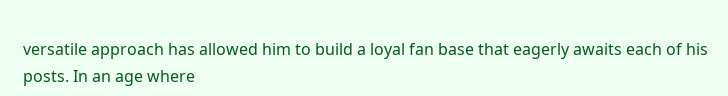versatile approach has allowed him to build a loyal fan base that eagerly awaits each of his posts. In an age where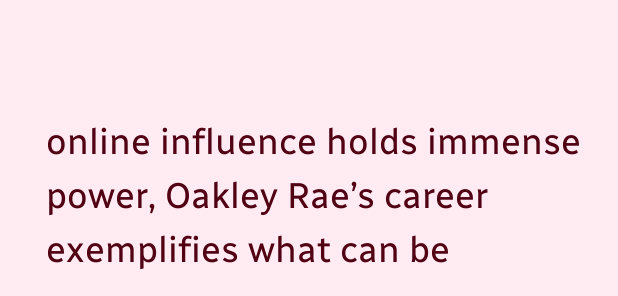online influence holds immense power, Oakley Rae’s career exemplifies what can be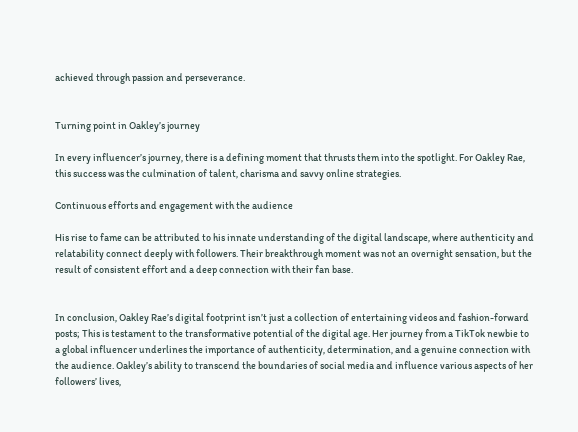achieved through passion and perseverance.


Turning point in Oakley’s journey

In every influencer’s journey, there is a defining moment that thrusts them into the spotlight. For Oakley Rae, this success was the culmination of talent, charisma and savvy online strategies.

Continuous efforts and engagement with the audience

His rise to fame can be attributed to his innate understanding of the digital landscape, where authenticity and relatability connect deeply with followers. Their breakthrough moment was not an overnight sensation, but the result of consistent effort and a deep connection with their fan base.


In conclusion, Oakley Rae’s digital footprint isn’t just a collection of entertaining videos and fashion-forward posts; This is testament to the transformative potential of the digital age. Her journey from a TikTok newbie to a global influencer underlines the importance of authenticity, determination, and a genuine connection with the audience. Oakley’s ability to transcend the boundaries of social media and influence various aspects of her followers’ lives,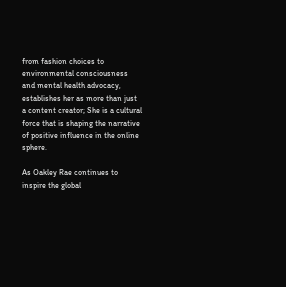from fashion choices to environmental consciousness and mental health advocacy, establishes her as more than just a content creator; She is a cultural force that is shaping the narrative of positive influence in the online sphere.

As Oakley Rae continues to inspire the global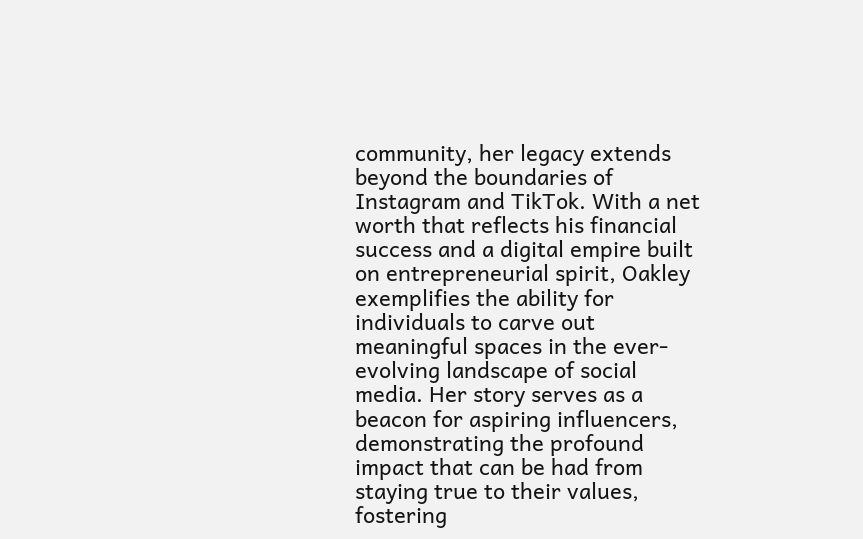community, her legacy extends beyond the boundaries of Instagram and TikTok. With a net worth that reflects his financial success and a digital empire built on entrepreneurial spirit, Oakley exemplifies the ability for individuals to carve out meaningful spaces in the ever-evolving landscape of social media. Her story serves as a beacon for aspiring influencers, demonstrating the profound impact that can be had from staying true to their values, fostering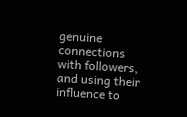genuine connections with followers, and using their influence to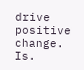drive positive change. Is.